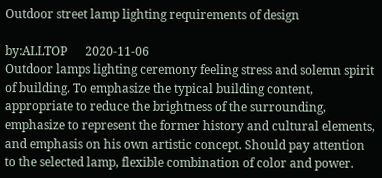Outdoor street lamp lighting requirements of design

by:ALLTOP      2020-11-06
Outdoor lamps lighting ceremony feeling stress and solemn spirit of building. To emphasize the typical building content, appropriate to reduce the brightness of the surrounding, emphasize to represent the former history and cultural elements, and emphasis on his own artistic concept. Should pay attention to the selected lamp, flexible combination of color and power.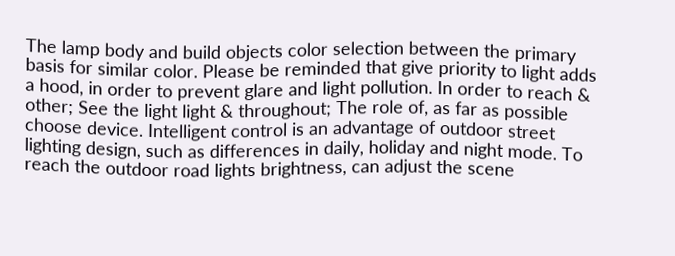The lamp body and build objects color selection between the primary basis for similar color. Please be reminded that give priority to light adds a hood, in order to prevent glare and light pollution. In order to reach & other; See the light light & throughout; The role of, as far as possible choose device. Intelligent control is an advantage of outdoor street lighting design, such as differences in daily, holiday and night mode. To reach the outdoor road lights brightness, can adjust the scene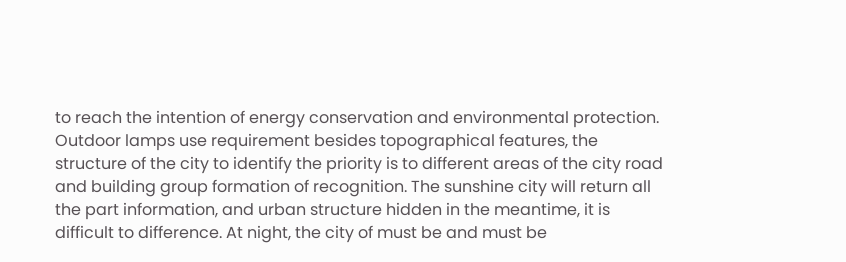to reach the intention of energy conservation and environmental protection. Outdoor lamps use requirement besides topographical features, the structure of the city to identify the priority is to different areas of the city road and building group formation of recognition. The sunshine city will return all the part information, and urban structure hidden in the meantime, it is difficult to difference. At night, the city of must be and must be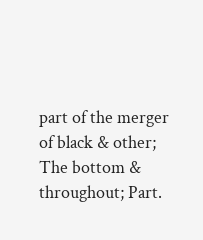part of the merger of black & other; The bottom & throughout; Part.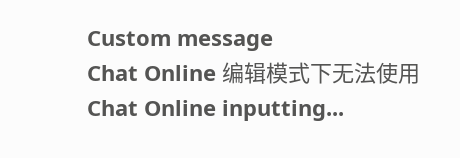Custom message
Chat Online 编辑模式下无法使用
Chat Online inputting...